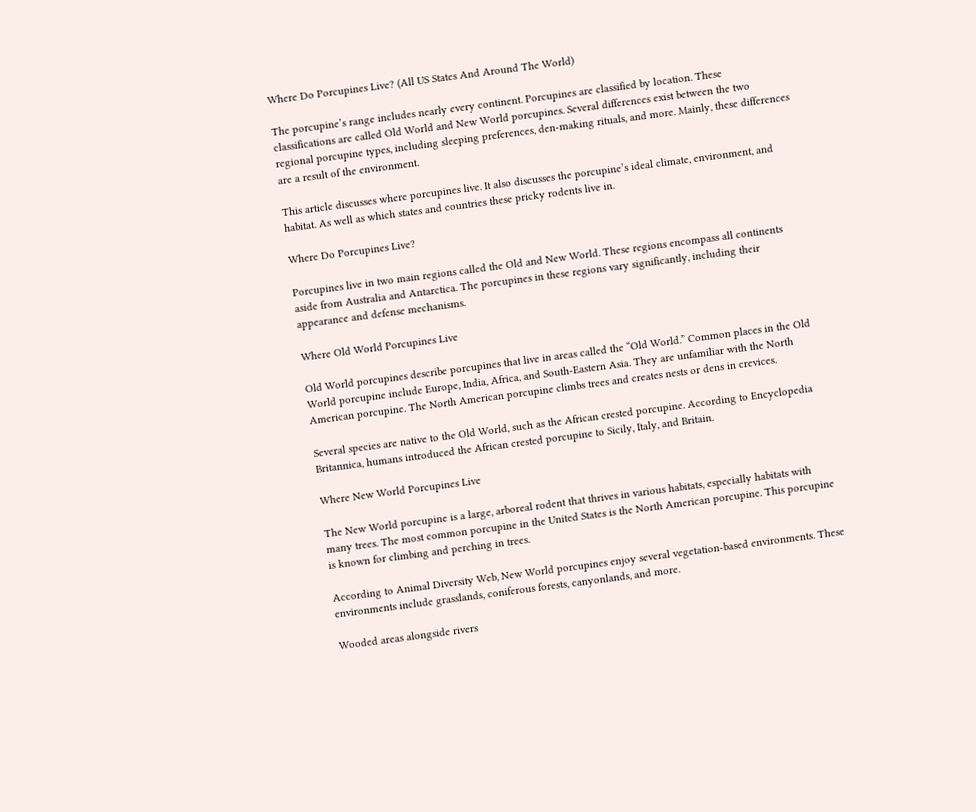Where Do Porcupines Live? (All US States And Around The World)

The porcupine’s range includes nearly every continent. Porcupines are classified by location. These classifications are called Old World and New World porcupines. Several differences exist between the two regional porcupine types, including sleeping preferences, den-making rituals, and more. Mainly, these differences are a result of the environment.

This article discusses where porcupines live. It also discusses the porcupine’s ideal climate, environment, and habitat. As well as which states and countries these pricky rodents live in.

Where Do Porcupines Live?

Porcupines live in two main regions called the Old and New World. These regions encompass all continents aside from Australia and Antarctica. The porcupines in these regions vary significantly, including their appearance and defense mechanisms.

Where Old World Porcupines Live

Old World porcupines describe porcupines that live in areas called the “Old World.” Common places in the Old World porcupine include Europe, India, Africa, and South-Eastern Asia. They are unfamiliar with the North American porcupine. The North American porcupine climbs trees and creates nests or dens in crevices.

Several species are native to the Old World, such as the African crested porcupine. According to Encyclopedia Britannica, humans introduced the African crested porcupine to Sicily, Italy, and Britain.

Where New World Porcupines Live

The New World porcupine is a large, arboreal rodent that thrives in various habitats, especially habitats with many trees. The most common porcupine in the United States is the North American porcupine. This porcupine is known for climbing and perching in trees.

According to Animal Diversity Web, New World porcupines enjoy several vegetation-based environments. These environments include grasslands, coniferous forests, canyonlands, and more.

Wooded areas alongside rivers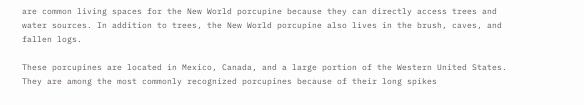are common living spaces for the New World porcupine because they can directly access trees and water sources. In addition to trees, the New World porcupine also lives in the brush, caves, and fallen logs.

These porcupines are located in Mexico, Canada, and a large portion of the Western United States. They are among the most commonly recognized porcupines because of their long spikes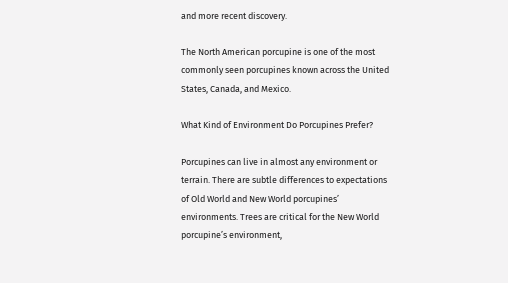and more recent discovery.

The North American porcupine is one of the most commonly seen porcupines known across the United States, Canada, and Mexico.

What Kind of Environment Do Porcupines Prefer?

Porcupines can live in almost any environment or terrain. There are subtle differences to expectations of Old World and New World porcupines’ environments. Trees are critical for the New World porcupine’s environment,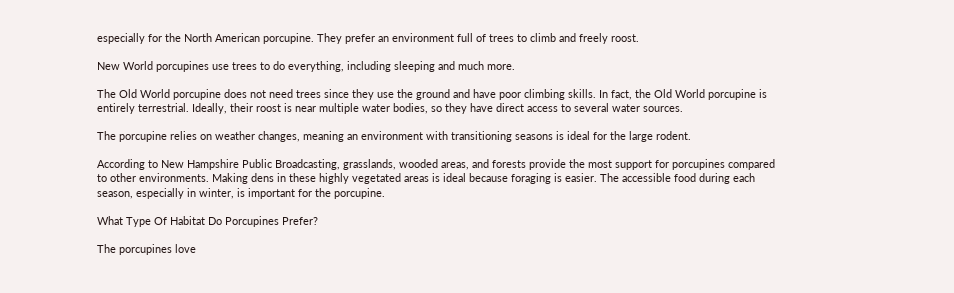especially for the North American porcupine. They prefer an environment full of trees to climb and freely roost.

New World porcupines use trees to do everything, including sleeping and much more.

The Old World porcupine does not need trees since they use the ground and have poor climbing skills. In fact, the Old World porcupine is entirely terrestrial. Ideally, their roost is near multiple water bodies, so they have direct access to several water sources.

The porcupine relies on weather changes, meaning an environment with transitioning seasons is ideal for the large rodent.

According to New Hampshire Public Broadcasting, grasslands, wooded areas, and forests provide the most support for porcupines compared to other environments. Making dens in these highly vegetated areas is ideal because foraging is easier. The accessible food during each season, especially in winter, is important for the porcupine.

What Type Of Habitat Do Porcupines Prefer?

The porcupines love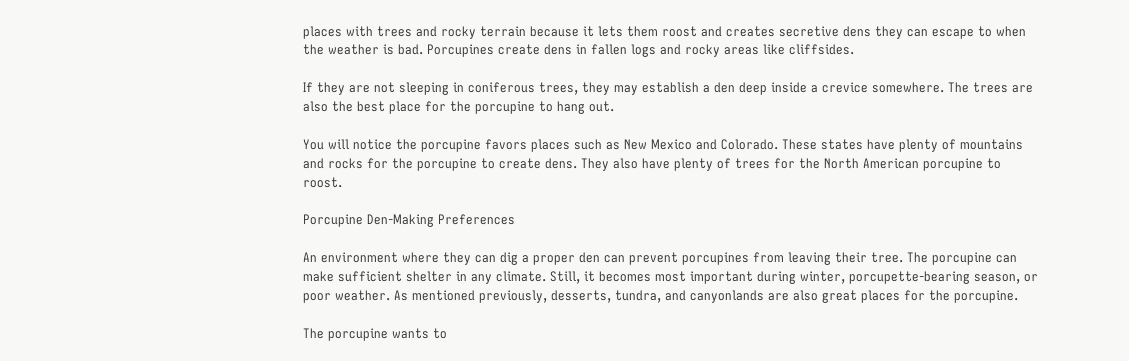places with trees and rocky terrain because it lets them roost and creates secretive dens they can escape to when the weather is bad. Porcupines create dens in fallen logs and rocky areas like cliffsides.

If they are not sleeping in coniferous trees, they may establish a den deep inside a crevice somewhere. The trees are also the best place for the porcupine to hang out.

You will notice the porcupine favors places such as New Mexico and Colorado. These states have plenty of mountains and rocks for the porcupine to create dens. They also have plenty of trees for the North American porcupine to roost.

Porcupine Den-Making Preferences

An environment where they can dig a proper den can prevent porcupines from leaving their tree. The porcupine can make sufficient shelter in any climate. Still, it becomes most important during winter, porcupette-bearing season, or poor weather. As mentioned previously, desserts, tundra, and canyonlands are also great places for the porcupine.

The porcupine wants to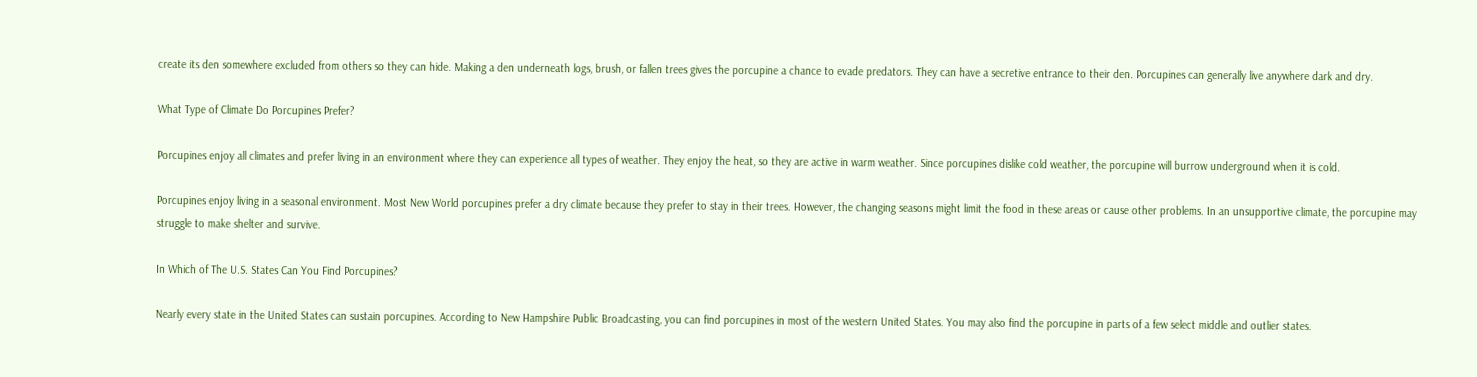create its den somewhere excluded from others so they can hide. Making a den underneath logs, brush, or fallen trees gives the porcupine a chance to evade predators. They can have a secretive entrance to their den. Porcupines can generally live anywhere dark and dry.

What Type of Climate Do Porcupines Prefer?

Porcupines enjoy all climates and prefer living in an environment where they can experience all types of weather. They enjoy the heat, so they are active in warm weather. Since porcupines dislike cold weather, the porcupine will burrow underground when it is cold.

Porcupines enjoy living in a seasonal environment. Most New World porcupines prefer a dry climate because they prefer to stay in their trees. However, the changing seasons might limit the food in these areas or cause other problems. In an unsupportive climate, the porcupine may struggle to make shelter and survive.

In Which of The U.S. States Can You Find Porcupines?

Nearly every state in the United States can sustain porcupines. According to New Hampshire Public Broadcasting, you can find porcupines in most of the western United States. You may also find the porcupine in parts of a few select middle and outlier states.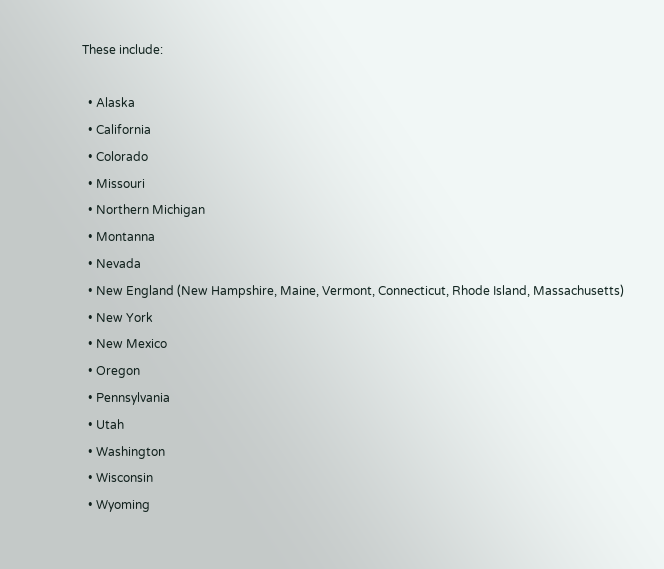These include:

  • Alaska
  • California
  • Colorado
  • Missouri
  • Northern Michigan
  • Montanna
  • Nevada
  • New England (New Hampshire, Maine, Vermont, Connecticut, Rhode Island, Massachusetts)
  • New York
  • New Mexico
  • Oregon
  • Pennsylvania
  • Utah
  • Washington
  • Wisconsin
  • Wyoming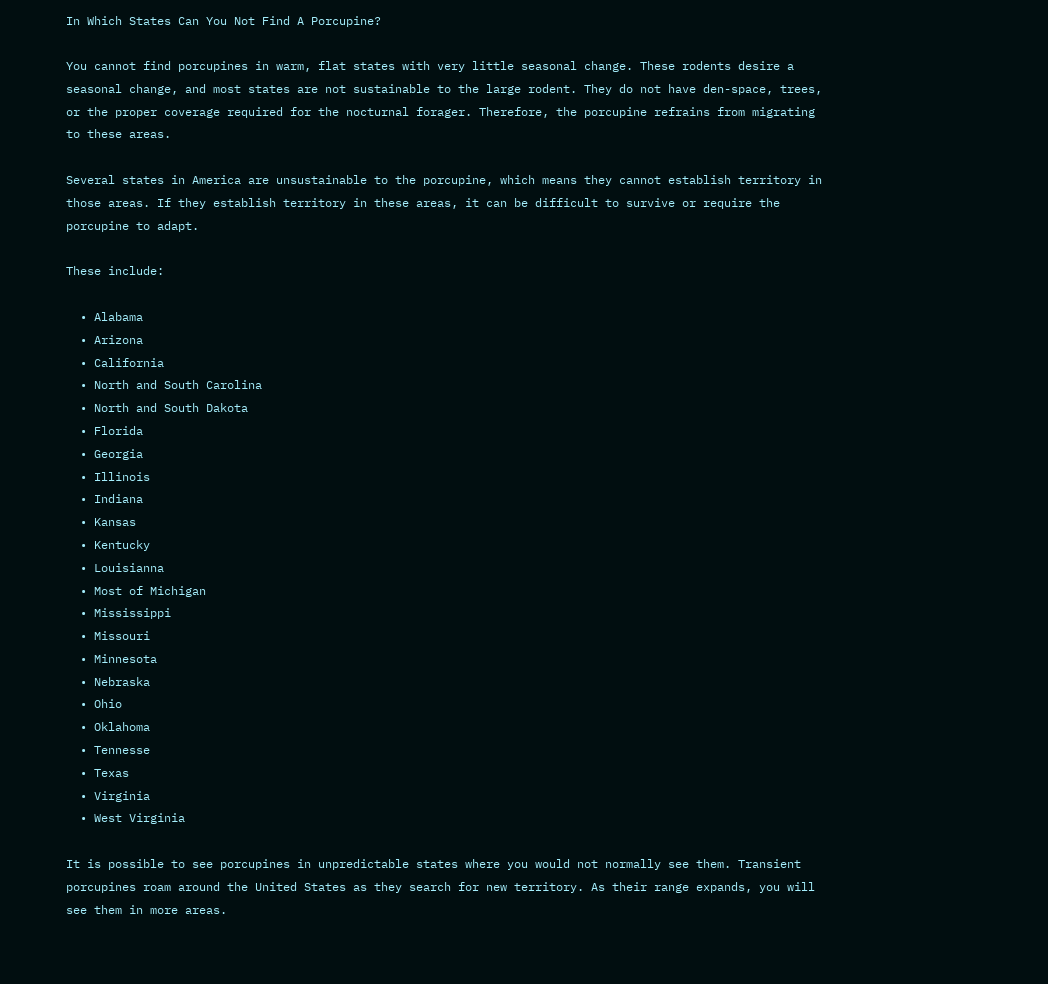In Which States Can You Not Find A Porcupine?

You cannot find porcupines in warm, flat states with very little seasonal change. These rodents desire a seasonal change, and most states are not sustainable to the large rodent. They do not have den-space, trees, or the proper coverage required for the nocturnal forager. Therefore, the porcupine refrains from migrating to these areas.

Several states in America are unsustainable to the porcupine, which means they cannot establish territory in those areas. If they establish territory in these areas, it can be difficult to survive or require the porcupine to adapt.

These include:

  • Alabama
  • Arizona
  • California
  • North and South Carolina
  • North and South Dakota
  • Florida
  • Georgia
  • Illinois
  • Indiana
  • Kansas
  • Kentucky
  • Louisianna
  • Most of Michigan
  • Mississippi
  • Missouri
  • Minnesota
  • Nebraska
  • Ohio
  • Oklahoma
  • Tennesse
  • Texas
  • Virginia
  • West Virginia

It is possible to see porcupines in unpredictable states where you would not normally see them. Transient porcupines roam around the United States as they search for new territory. As their range expands, you will see them in more areas.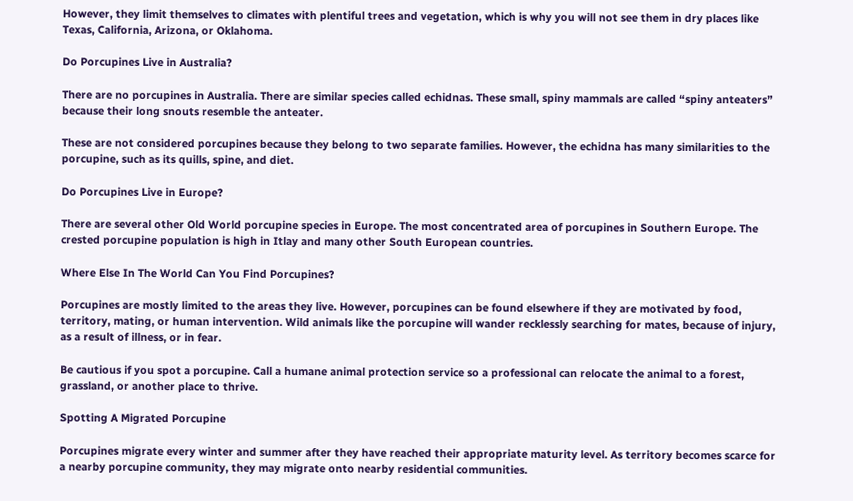However, they limit themselves to climates with plentiful trees and vegetation, which is why you will not see them in dry places like Texas, California, Arizona, or Oklahoma.

Do Porcupines Live in Australia?

There are no porcupines in Australia. There are similar species called echidnas. These small, spiny mammals are called “spiny anteaters” because their long snouts resemble the anteater.

These are not considered porcupines because they belong to two separate families. However, the echidna has many similarities to the porcupine, such as its quills, spine, and diet.

Do Porcupines Live in Europe?

There are several other Old World porcupine species in Europe. The most concentrated area of porcupines in Southern Europe. The crested porcupine population is high in Itlay and many other South European countries.

Where Else In The World Can You Find Porcupines?

Porcupines are mostly limited to the areas they live. However, porcupines can be found elsewhere if they are motivated by food, territory, mating, or human intervention. Wild animals like the porcupine will wander recklessly searching for mates, because of injury, as a result of illness, or in fear.

Be cautious if you spot a porcupine. Call a humane animal protection service so a professional can relocate the animal to a forest, grassland, or another place to thrive.

Spotting A Migrated Porcupine

Porcupines migrate every winter and summer after they have reached their appropriate maturity level. As territory becomes scarce for a nearby porcupine community, they may migrate onto nearby residential communities.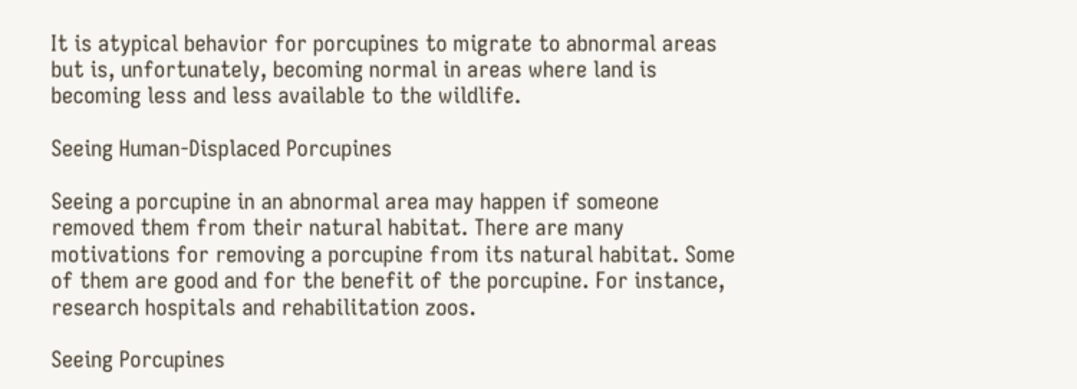It is atypical behavior for porcupines to migrate to abnormal areas but is, unfortunately, becoming normal in areas where land is becoming less and less available to the wildlife.

Seeing Human-Displaced Porcupines

Seeing a porcupine in an abnormal area may happen if someone removed them from their natural habitat. There are many motivations for removing a porcupine from its natural habitat. Some of them are good and for the benefit of the porcupine. For instance, research hospitals and rehabilitation zoos.

Seeing Porcupines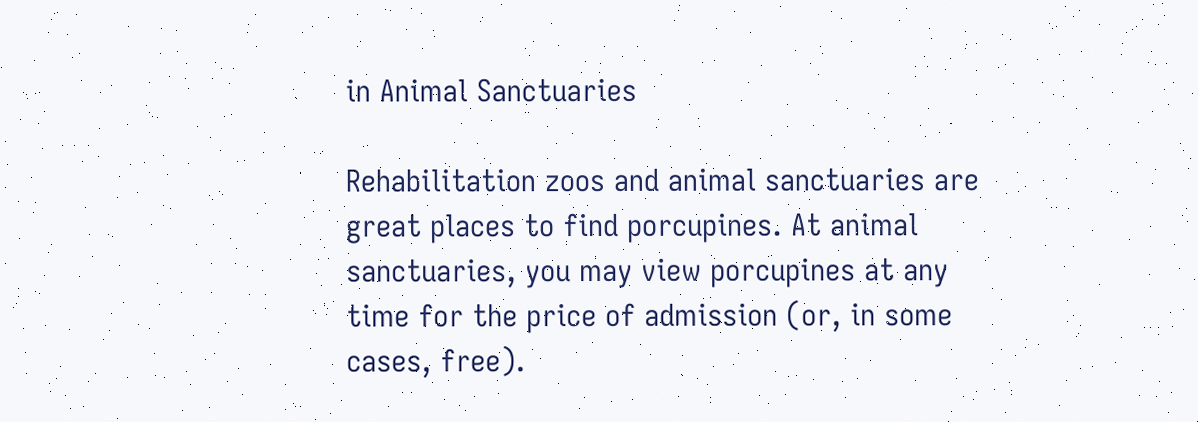in Animal Sanctuaries

Rehabilitation zoos and animal sanctuaries are great places to find porcupines. At animal sanctuaries, you may view porcupines at any time for the price of admission (or, in some cases, free).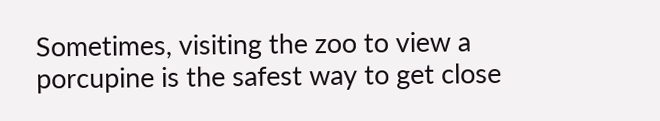Sometimes, visiting the zoo to view a porcupine is the safest way to get close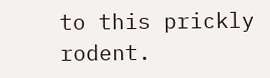to this prickly rodent.